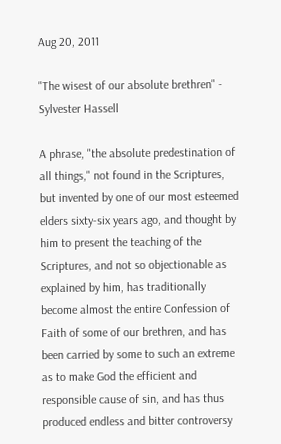Aug 20, 2011

"The wisest of our absolute brethren" - Sylvester Hassell

A phrase, "the absolute predestination of all things," not found in the Scriptures, but invented by one of our most esteemed elders sixty-six years ago, and thought by him to present the teaching of the Scriptures, and not so objectionable as explained by him, has traditionally become almost the entire Confession of Faith of some of our brethren, and has been carried by some to such an extreme as to make God the efficient and responsible cause of sin, and has thus produced endless and bitter controversy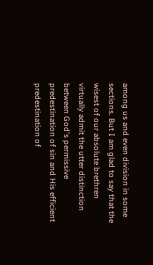among us and even division in some sections. But I am glad to say that the wisest of our absolute brethren virtually admit the utter distinction between God's permissive predestination of sin and His efficient predestination of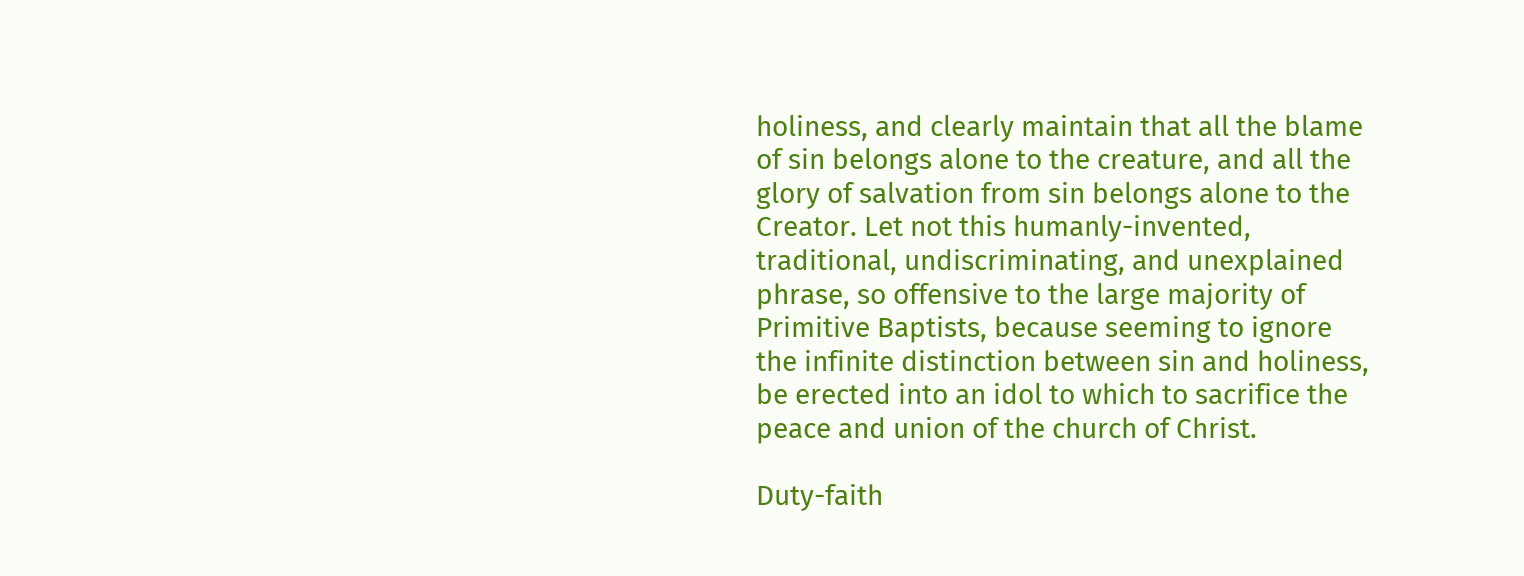holiness, and clearly maintain that all the blame of sin belongs alone to the creature, and all the glory of salvation from sin belongs alone to the Creator. Let not this humanly-invented, traditional, undiscriminating, and unexplained phrase, so offensive to the large majority of Primitive Baptists, because seeming to ignore the infinite distinction between sin and holiness, be erected into an idol to which to sacrifice the peace and union of the church of Christ.

Duty-faith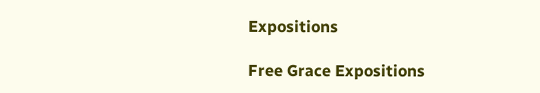Expositions

Free Grace Expositions